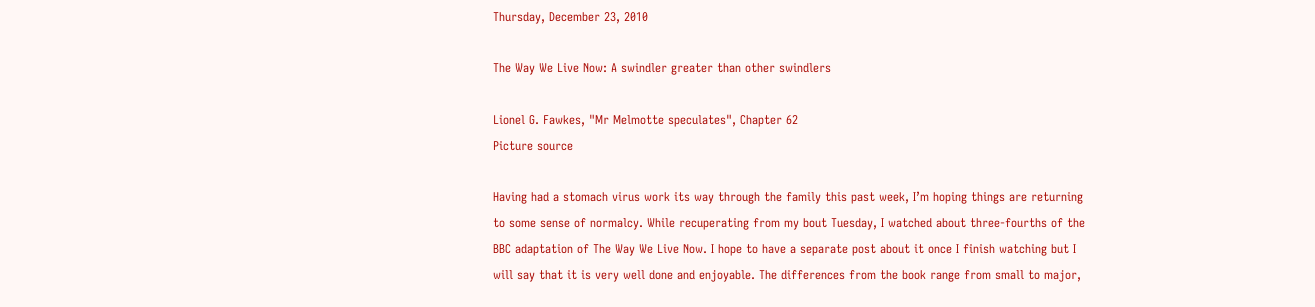Thursday, December 23, 2010

The Way We Live Now: A swindler greater than other swindlers

Lionel G. Fawkes, "Mr Melmotte speculates", Chapter 62
Picture source

Having had a stomach virus work its way through the family this past week, I’m hoping things are returning to some sense of normalcy. While recuperating from my bout Tuesday, I watched about three-fourths of the BBC adaptation of The Way We Live Now. I hope to have a separate post about it once I finish watching but I will say that it is very well done and enjoyable. The differences from the book range from small to major,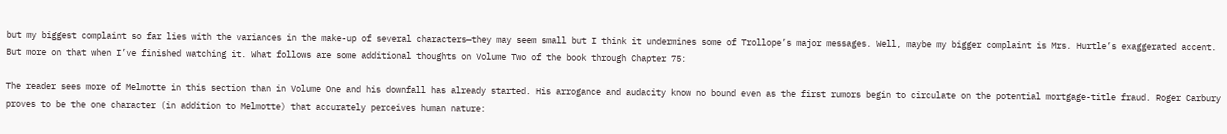but my biggest complaint so far lies with the variances in the make-up of several characters—they may seem small but I think it undermines some of Trollope’s major messages. Well, maybe my bigger complaint is Mrs. Hurtle’s exaggerated accent. But more on that when I’ve finished watching it. What follows are some additional thoughts on Volume Two of the book through Chapter 75:

The reader sees more of Melmotte in this section than in Volume One and his downfall has already started. His arrogance and audacity know no bound even as the first rumors begin to circulate on the potential mortgage-title fraud. Roger Carbury proves to be the one character (in addition to Melmotte) that accurately perceives human nature: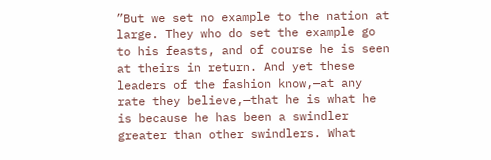”But we set no example to the nation at large. They who do set the example go to his feasts, and of course he is seen at theirs in return. And yet these leaders of the fashion know,—at any rate they believe,—that he is what he is because he has been a swindler greater than other swindlers. What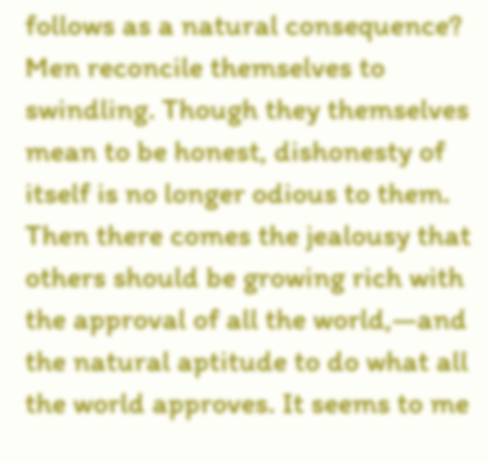follows as a natural consequence? Men reconcile themselves to swindling. Though they themselves mean to be honest, dishonesty of itself is no longer odious to them. Then there comes the jealousy that others should be growing rich with the approval of all the world,—and the natural aptitude to do what all the world approves. It seems to me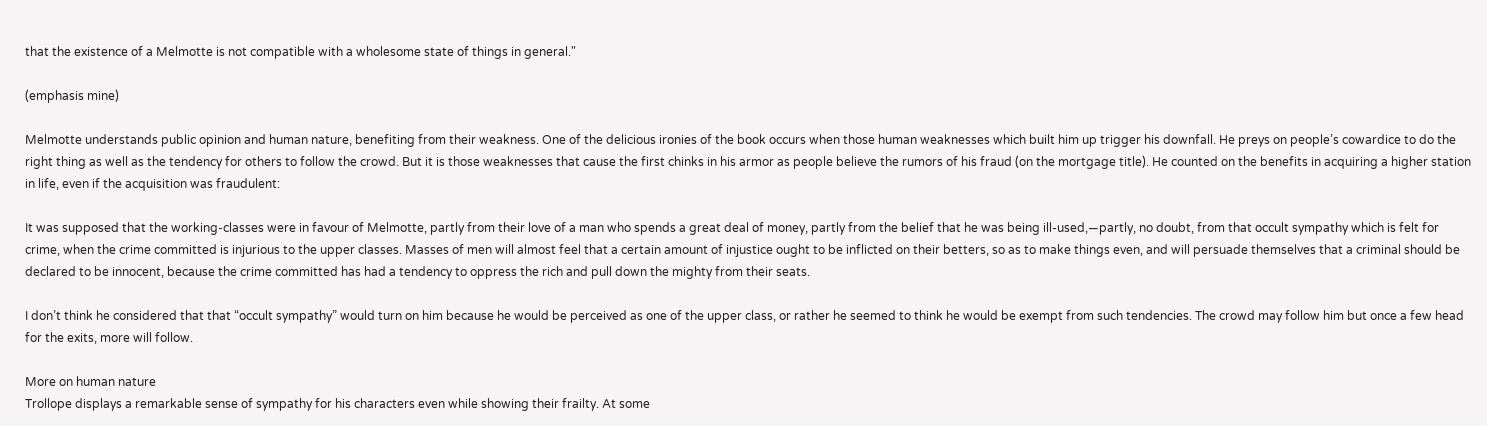that the existence of a Melmotte is not compatible with a wholesome state of things in general."

(emphasis mine)

Melmotte understands public opinion and human nature, benefiting from their weakness. One of the delicious ironies of the book occurs when those human weaknesses which built him up trigger his downfall. He preys on people’s cowardice to do the right thing as well as the tendency for others to follow the crowd. But it is those weaknesses that cause the first chinks in his armor as people believe the rumors of his fraud (on the mortgage title). He counted on the benefits in acquiring a higher station in life, even if the acquisition was fraudulent:

It was supposed that the working-classes were in favour of Melmotte, partly from their love of a man who spends a great deal of money, partly from the belief that he was being ill-used,—partly, no doubt, from that occult sympathy which is felt for crime, when the crime committed is injurious to the upper classes. Masses of men will almost feel that a certain amount of injustice ought to be inflicted on their betters, so as to make things even, and will persuade themselves that a criminal should be declared to be innocent, because the crime committed has had a tendency to oppress the rich and pull down the mighty from their seats.

I don’t think he considered that that “occult sympathy” would turn on him because he would be perceived as one of the upper class, or rather he seemed to think he would be exempt from such tendencies. The crowd may follow him but once a few head for the exits, more will follow.

More on human nature
Trollope displays a remarkable sense of sympathy for his characters even while showing their frailty. At some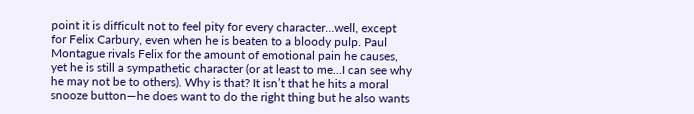point it is difficult not to feel pity for every character…well, except for Felix Carbury, even when he is beaten to a bloody pulp. Paul Montague rivals Felix for the amount of emotional pain he causes, yet he is still a sympathetic character (or at least to me…I can see why he may not be to others). Why is that? It isn’t that he hits a moral snooze button—he does want to do the right thing but he also wants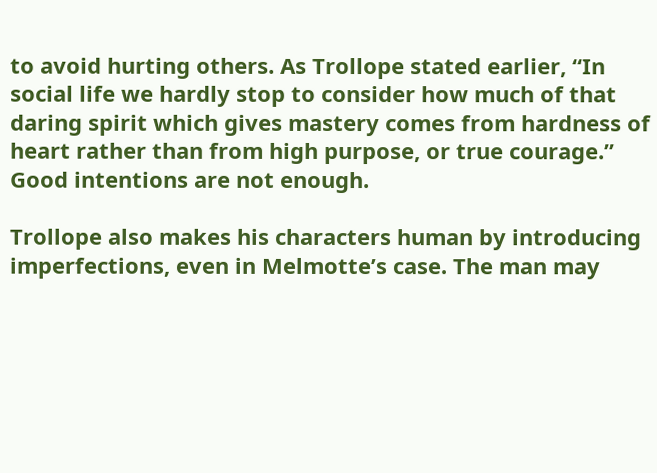to avoid hurting others. As Trollope stated earlier, “In social life we hardly stop to consider how much of that daring spirit which gives mastery comes from hardness of heart rather than from high purpose, or true courage.” Good intentions are not enough.

Trollope also makes his characters human by introducing imperfections, even in Melmotte’s case. The man may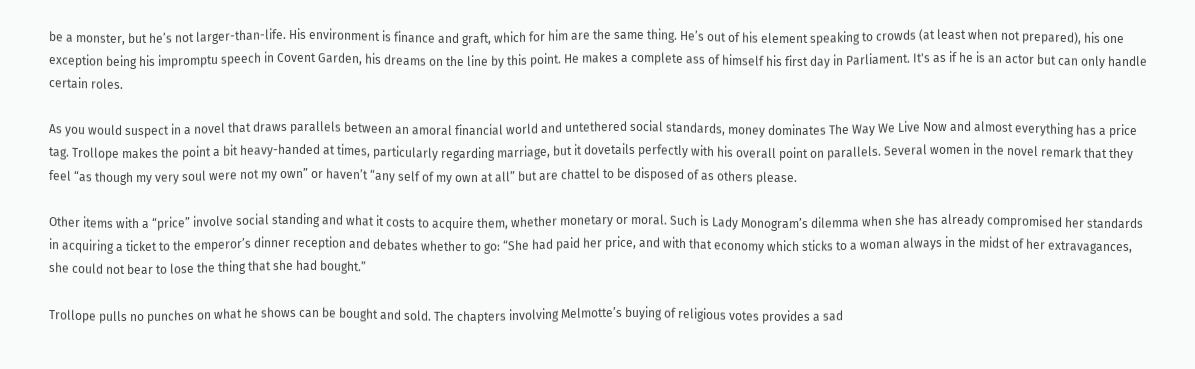be a monster, but he’s not larger-than-life. His environment is finance and graft, which for him are the same thing. He’s out of his element speaking to crowds (at least when not prepared), his one exception being his impromptu speech in Covent Garden, his dreams on the line by this point. He makes a complete ass of himself his first day in Parliament. It's as if he is an actor but can only handle certain roles.

As you would suspect in a novel that draws parallels between an amoral financial world and untethered social standards, money dominates The Way We Live Now and almost everything has a price tag. Trollope makes the point a bit heavy-handed at times, particularly regarding marriage, but it dovetails perfectly with his overall point on parallels. Several women in the novel remark that they feel “as though my very soul were not my own” or haven’t “any self of my own at all” but are chattel to be disposed of as others please.

Other items with a “price” involve social standing and what it costs to acquire them, whether monetary or moral. Such is Lady Monogram’s dilemma when she has already compromised her standards in acquiring a ticket to the emperor’s dinner reception and debates whether to go: “She had paid her price, and with that economy which sticks to a woman always in the midst of her extravagances, she could not bear to lose the thing that she had bought.”

Trollope pulls no punches on what he shows can be bought and sold. The chapters involving Melmotte’s buying of religious votes provides a sad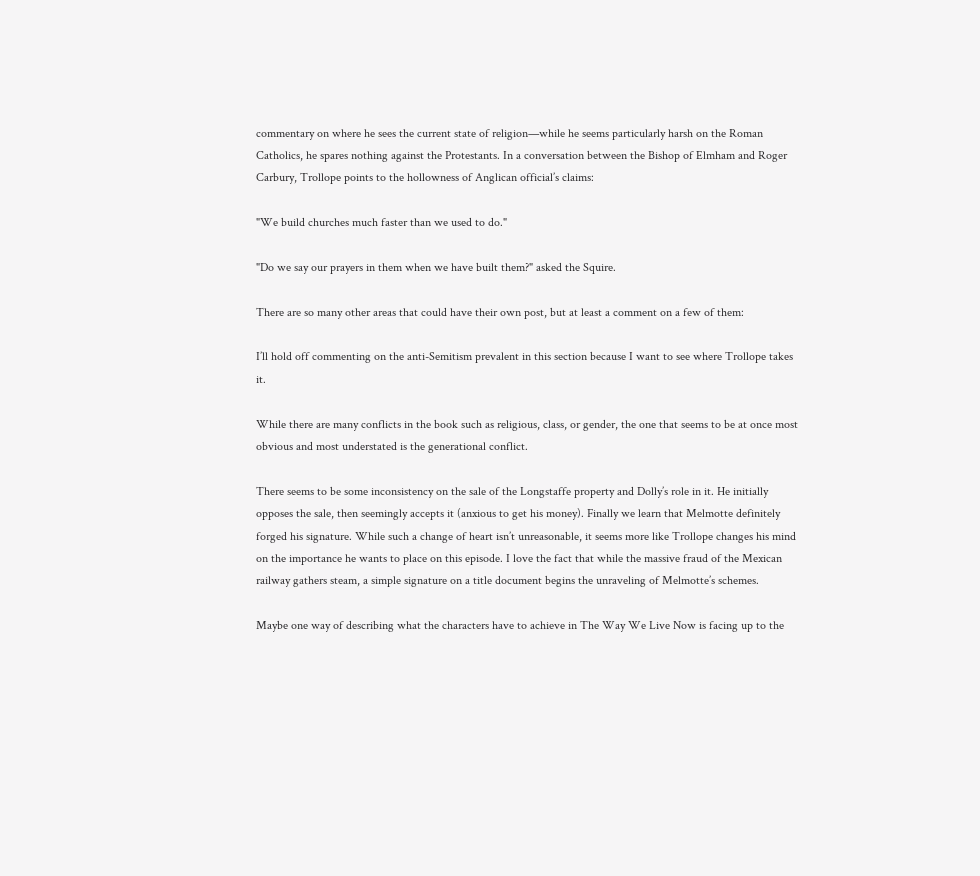commentary on where he sees the current state of religion—while he seems particularly harsh on the Roman Catholics, he spares nothing against the Protestants. In a conversation between the Bishop of Elmham and Roger Carbury, Trollope points to the hollowness of Anglican official’s claims:

"We build churches much faster than we used to do."

"Do we say our prayers in them when we have built them?" asked the Squire.

There are so many other areas that could have their own post, but at least a comment on a few of them:

I’ll hold off commenting on the anti-Semitism prevalent in this section because I want to see where Trollope takes it.

While there are many conflicts in the book such as religious, class, or gender, the one that seems to be at once most obvious and most understated is the generational conflict.

There seems to be some inconsistency on the sale of the Longstaffe property and Dolly’s role in it. He initially opposes the sale, then seemingly accepts it (anxious to get his money). Finally we learn that Melmotte definitely forged his signature. While such a change of heart isn’t unreasonable, it seems more like Trollope changes his mind on the importance he wants to place on this episode. I love the fact that while the massive fraud of the Mexican railway gathers steam, a simple signature on a title document begins the unraveling of Melmotte’s schemes.

Maybe one way of describing what the characters have to achieve in The Way We Live Now is facing up to the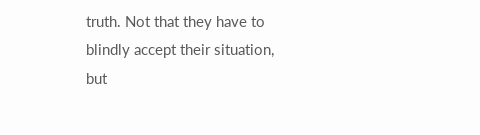truth. Not that they have to blindly accept their situation, but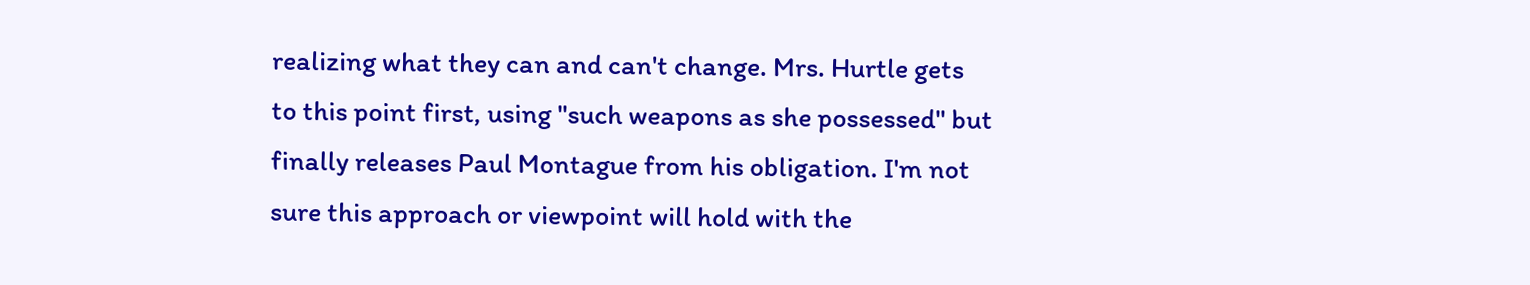realizing what they can and can't change. Mrs. Hurtle gets to this point first, using "such weapons as she possessed" but finally releases Paul Montague from his obligation. I'm not sure this approach or viewpoint will hold with the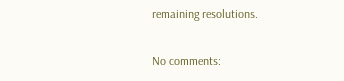remaining resolutions.

No comments: